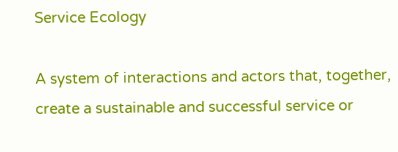Service Ecology

A system of interactions and actors that, together, create a sustainable and successful service or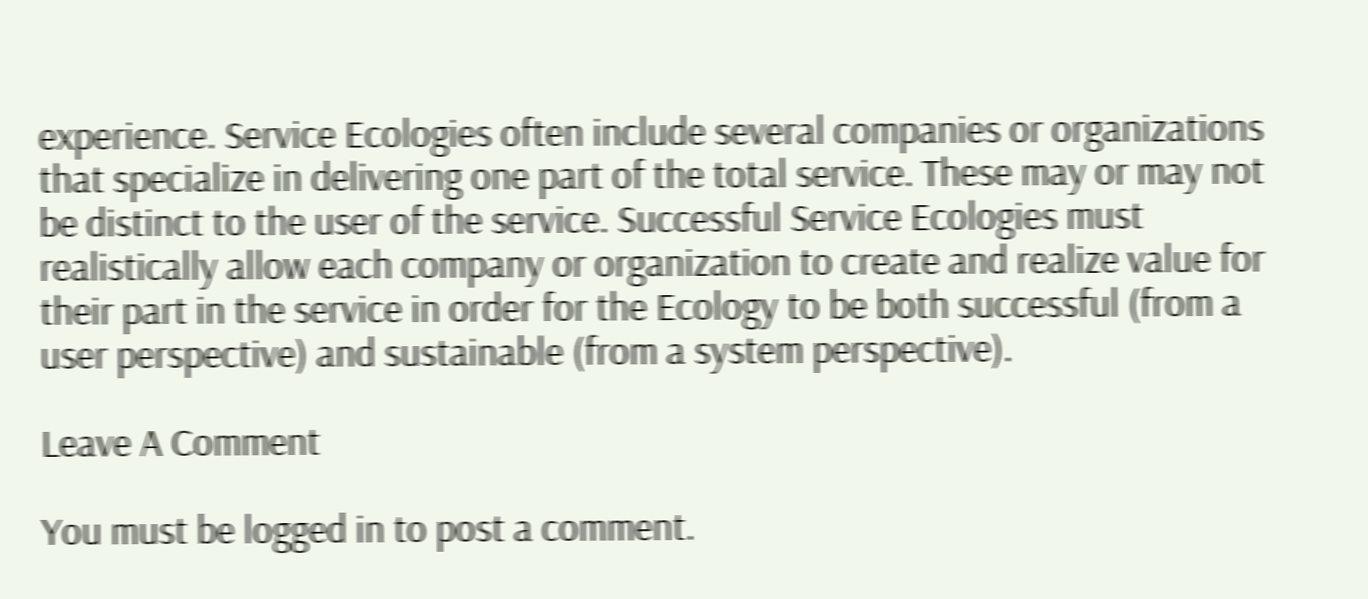experience. Service Ecologies often include several companies or organizations that specialize in delivering one part of the total service. These may or may not be distinct to the user of the service. Successful Service Ecologies must realistically allow each company or organization to create and realize value for their part in the service in order for the Ecology to be both successful (from a user perspective) and sustainable (from a system perspective).

Leave A Comment

You must be logged in to post a comment.